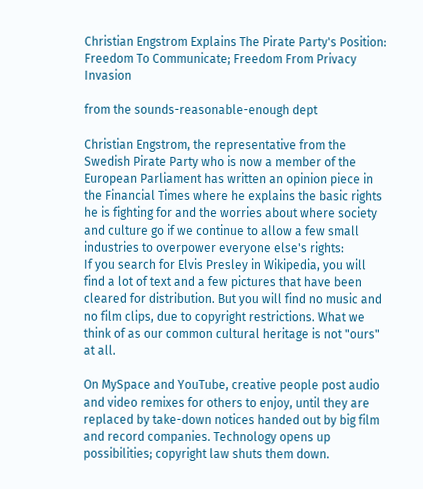Christian Engstrom Explains The Pirate Party's Position: Freedom To Communicate; Freedom From Privacy Invasion

from the sounds-reasonable-enough dept

Christian Engstrom, the representative from the Swedish Pirate Party who is now a member of the European Parliament has written an opinion piece in the Financial Times where he explains the basic rights he is fighting for and the worries about where society and culture go if we continue to allow a few small industries to overpower everyone else's rights:
If you search for Elvis Presley in Wikipedia, you will find a lot of text and a few pictures that have been cleared for distribution. But you will find no music and no film clips, due to copyright restrictions. What we think of as our common cultural heritage is not "ours" at all.

On MySpace and YouTube, creative people post audio and video remixes for others to enjoy, until they are replaced by take-down notices handed out by big film and record companies. Technology opens up possibilities; copyright law shuts them down.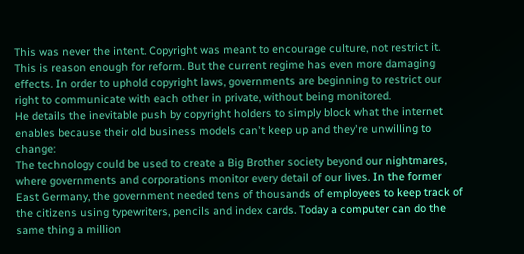This was never the intent. Copyright was meant to encourage culture, not restrict it. This is reason enough for reform. But the current regime has even more damaging effects. In order to uphold copyright laws, governments are beginning to restrict our right to communicate with each other in private, without being monitored.
He details the inevitable push by copyright holders to simply block what the internet enables because their old business models can't keep up and they're unwilling to change:
The technology could be used to create a Big Brother society beyond our nightmares, where governments and corporations monitor every detail of our lives. In the former East Germany, the government needed tens of thousands of employees to keep track of the citizens using typewriters, pencils and index cards. Today a computer can do the same thing a million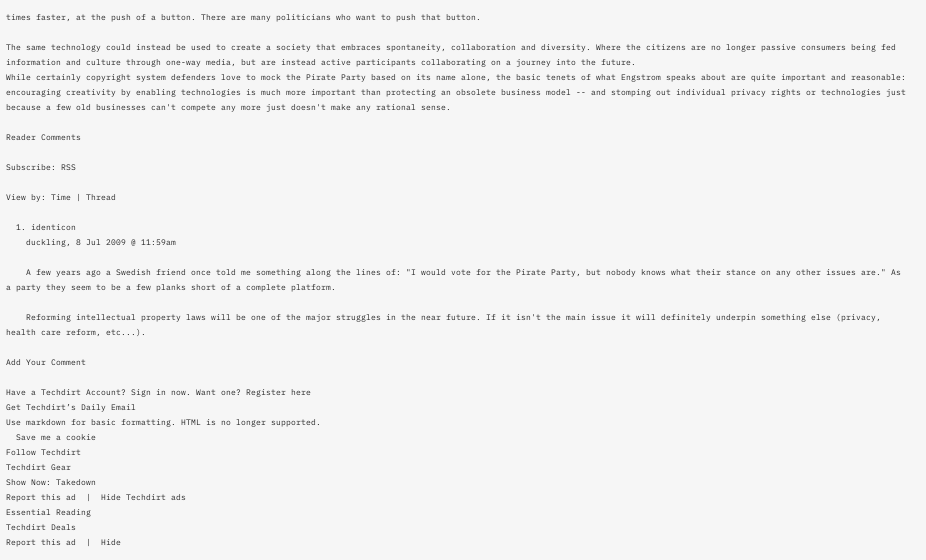times faster, at the push of a button. There are many politicians who want to push that button.

The same technology could instead be used to create a society that embraces spontaneity, collaboration and diversity. Where the citizens are no longer passive consumers being fed information and culture through one-way media, but are instead active participants collaborating on a journey into the future.
While certainly copyright system defenders love to mock the Pirate Party based on its name alone, the basic tenets of what Engstrom speaks about are quite important and reasonable: encouraging creativity by enabling technologies is much more important than protecting an obsolete business model -- and stomping out individual privacy rights or technologies just because a few old businesses can't compete any more just doesn't make any rational sense.

Reader Comments

Subscribe: RSS

View by: Time | Thread

  1. identicon
    duckling, 8 Jul 2009 @ 11:59am

    A few years ago a Swedish friend once told me something along the lines of: "I would vote for the Pirate Party, but nobody knows what their stance on any other issues are." As a party they seem to be a few planks short of a complete platform.

    Reforming intellectual property laws will be one of the major struggles in the near future. If it isn't the main issue it will definitely underpin something else (privacy, health care reform, etc...).

Add Your Comment

Have a Techdirt Account? Sign in now. Want one? Register here
Get Techdirt’s Daily Email
Use markdown for basic formatting. HTML is no longer supported.
  Save me a cookie
Follow Techdirt
Techdirt Gear
Show Now: Takedown
Report this ad  |  Hide Techdirt ads
Essential Reading
Techdirt Deals
Report this ad  |  Hide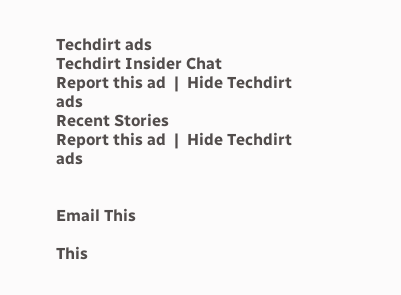Techdirt ads
Techdirt Insider Chat
Report this ad  |  Hide Techdirt ads
Recent Stories
Report this ad  |  Hide Techdirt ads


Email This

This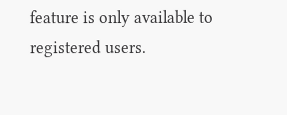feature is only available to registered users.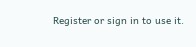Register or sign in to use it.